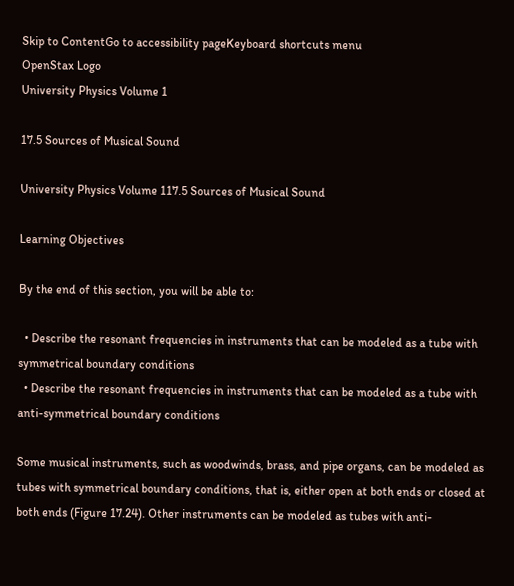Skip to ContentGo to accessibility pageKeyboard shortcuts menu
OpenStax Logo
University Physics Volume 1

17.5 Sources of Musical Sound

University Physics Volume 117.5 Sources of Musical Sound

Learning Objectives

By the end of this section, you will be able to:

  • Describe the resonant frequencies in instruments that can be modeled as a tube with symmetrical boundary conditions
  • Describe the resonant frequencies in instruments that can be modeled as a tube with anti-symmetrical boundary conditions

Some musical instruments, such as woodwinds, brass, and pipe organs, can be modeled as tubes with symmetrical boundary conditions, that is, either open at both ends or closed at both ends (Figure 17.24). Other instruments can be modeled as tubes with anti-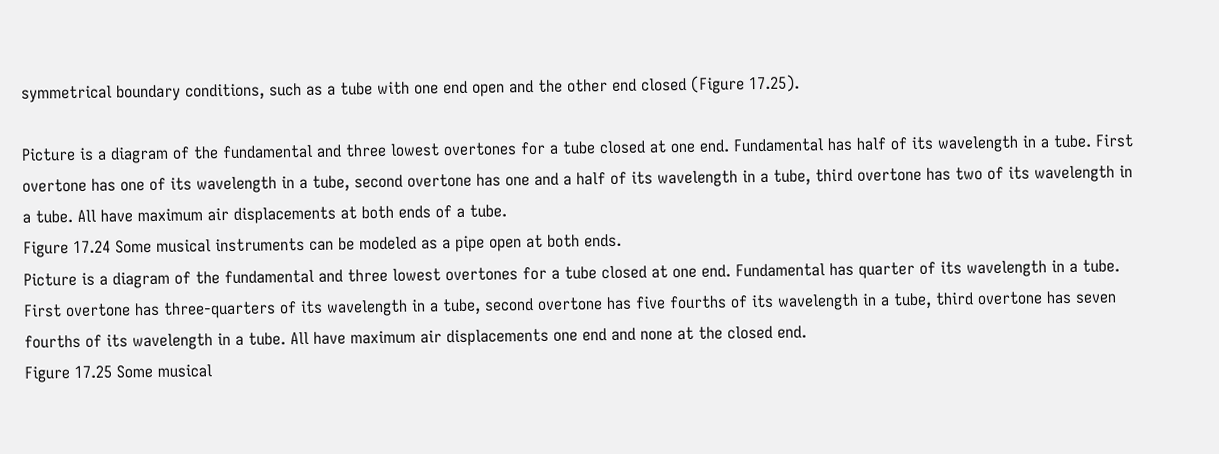symmetrical boundary conditions, such as a tube with one end open and the other end closed (Figure 17.25).

Picture is a diagram of the fundamental and three lowest overtones for a tube closed at one end. Fundamental has half of its wavelength in a tube. First overtone has one of its wavelength in a tube, second overtone has one and a half of its wavelength in a tube, third overtone has two of its wavelength in a tube. All have maximum air displacements at both ends of a tube.
Figure 17.24 Some musical instruments can be modeled as a pipe open at both ends.
Picture is a diagram of the fundamental and three lowest overtones for a tube closed at one end. Fundamental has quarter of its wavelength in a tube. First overtone has three-quarters of its wavelength in a tube, second overtone has five fourths of its wavelength in a tube, third overtone has seven fourths of its wavelength in a tube. All have maximum air displacements one end and none at the closed end.
Figure 17.25 Some musical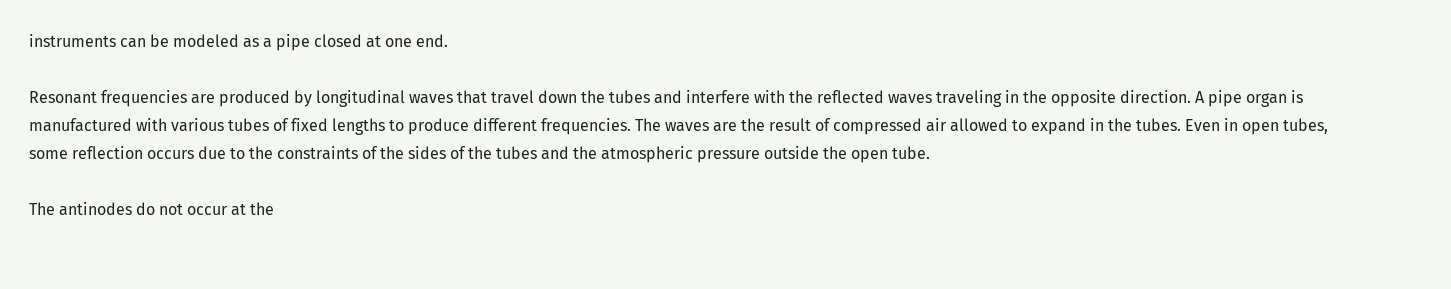instruments can be modeled as a pipe closed at one end.

Resonant frequencies are produced by longitudinal waves that travel down the tubes and interfere with the reflected waves traveling in the opposite direction. A pipe organ is manufactured with various tubes of fixed lengths to produce different frequencies. The waves are the result of compressed air allowed to expand in the tubes. Even in open tubes, some reflection occurs due to the constraints of the sides of the tubes and the atmospheric pressure outside the open tube.

The antinodes do not occur at the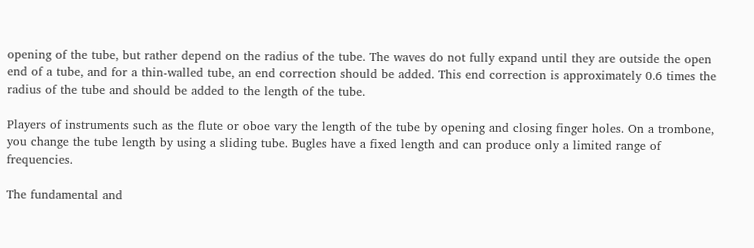opening of the tube, but rather depend on the radius of the tube. The waves do not fully expand until they are outside the open end of a tube, and for a thin-walled tube, an end correction should be added. This end correction is approximately 0.6 times the radius of the tube and should be added to the length of the tube.

Players of instruments such as the flute or oboe vary the length of the tube by opening and closing finger holes. On a trombone, you change the tube length by using a sliding tube. Bugles have a fixed length and can produce only a limited range of frequencies.

The fundamental and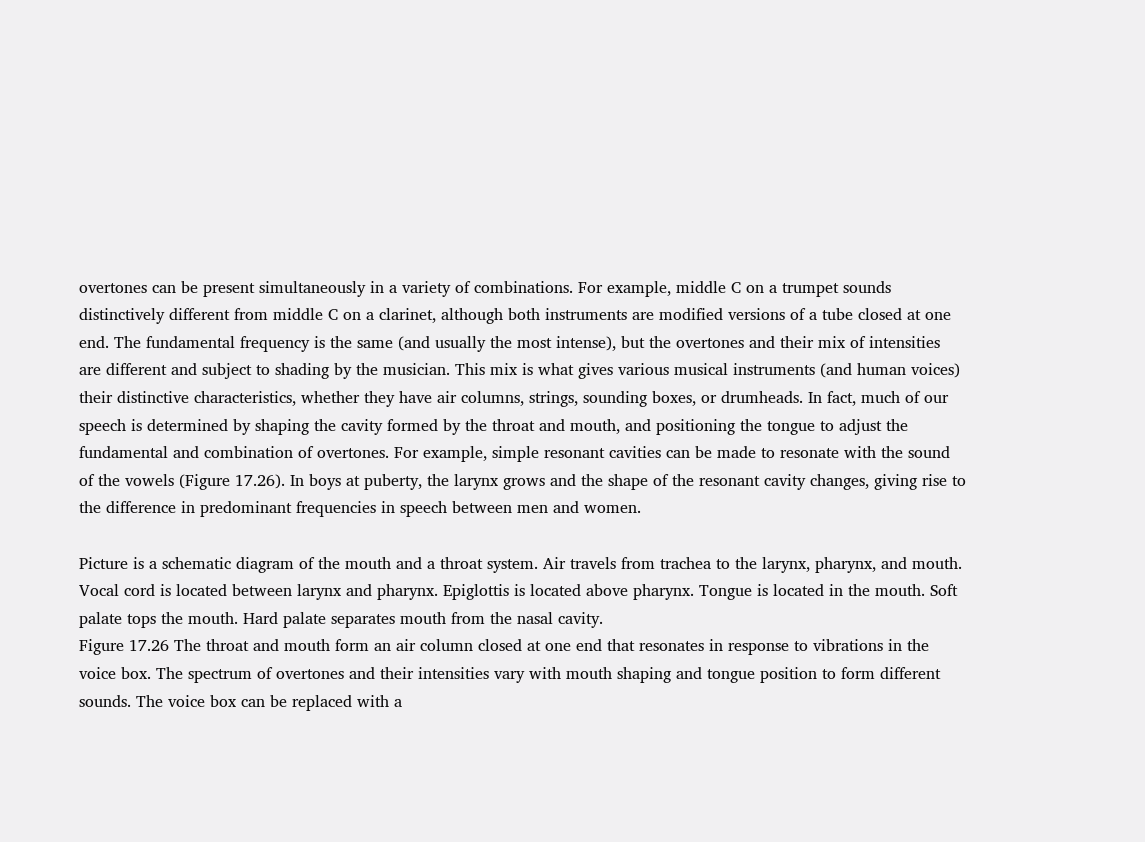overtones can be present simultaneously in a variety of combinations. For example, middle C on a trumpet sounds distinctively different from middle C on a clarinet, although both instruments are modified versions of a tube closed at one end. The fundamental frequency is the same (and usually the most intense), but the overtones and their mix of intensities are different and subject to shading by the musician. This mix is what gives various musical instruments (and human voices) their distinctive characteristics, whether they have air columns, strings, sounding boxes, or drumheads. In fact, much of our speech is determined by shaping the cavity formed by the throat and mouth, and positioning the tongue to adjust the fundamental and combination of overtones. For example, simple resonant cavities can be made to resonate with the sound of the vowels (Figure 17.26). In boys at puberty, the larynx grows and the shape of the resonant cavity changes, giving rise to the difference in predominant frequencies in speech between men and women.

Picture is a schematic diagram of the mouth and a throat system. Air travels from trachea to the larynx, pharynx, and mouth. Vocal cord is located between larynx and pharynx. Epiglottis is located above pharynx. Tongue is located in the mouth. Soft palate tops the mouth. Hard palate separates mouth from the nasal cavity.
Figure 17.26 The throat and mouth form an air column closed at one end that resonates in response to vibrations in the voice box. The spectrum of overtones and their intensities vary with mouth shaping and tongue position to form different sounds. The voice box can be replaced with a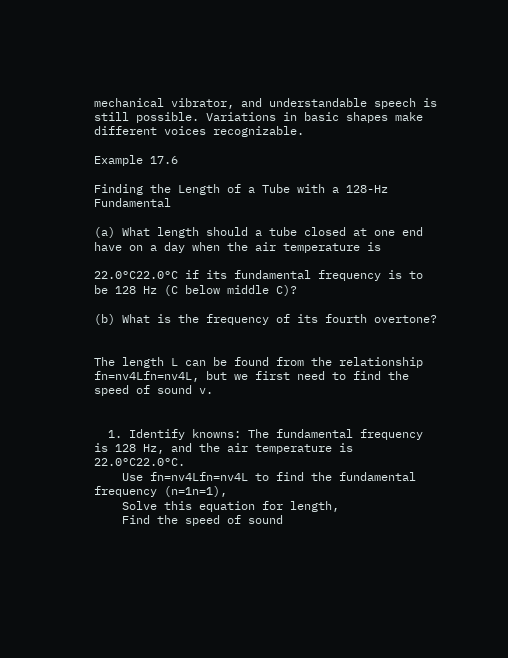mechanical vibrator, and understandable speech is still possible. Variations in basic shapes make different voices recognizable.

Example 17.6

Finding the Length of a Tube with a 128-Hz Fundamental

(a) What length should a tube closed at one end have on a day when the air temperature is

22.0°C22.0°C if its fundamental frequency is to be 128 Hz (C below middle C)?

(b) What is the frequency of its fourth overtone?


The length L can be found from the relationship fn=nv4Lfn=nv4L, but we first need to find the speed of sound v.


  1. Identify knowns: The fundamental frequency is 128 Hz, and the air temperature is 22.0°C22.0°C.
    Use fn=nv4Lfn=nv4L to find the fundamental frequency (n=1n=1),
    Solve this equation for length,
    Find the speed of sound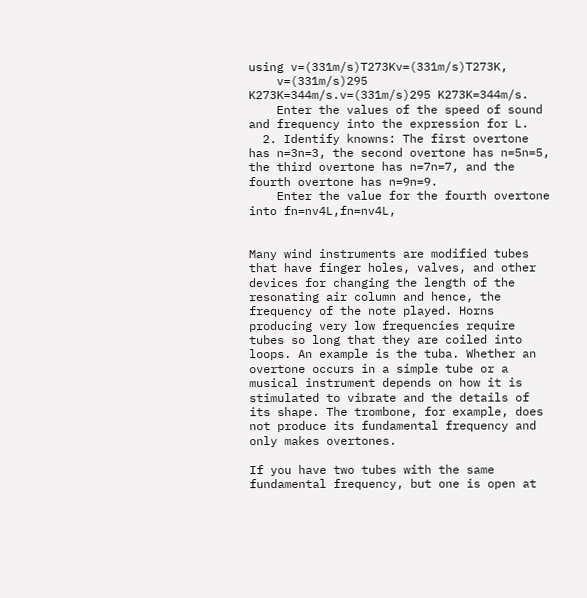using v=(331m/s)T273Kv=(331m/s)T273K,
    v=(331m/s)295 K273K=344m/s.v=(331m/s)295 K273K=344m/s.
    Enter the values of the speed of sound and frequency into the expression for L.
  2. Identify knowns: The first overtone has n=3n=3, the second overtone has n=5n=5, the third overtone has n=7n=7, and the fourth overtone has n=9n=9.
    Enter the value for the fourth overtone into fn=nv4L,fn=nv4L,


Many wind instruments are modified tubes that have finger holes, valves, and other devices for changing the length of the resonating air column and hence, the frequency of the note played. Horns producing very low frequencies require tubes so long that they are coiled into loops. An example is the tuba. Whether an overtone occurs in a simple tube or a musical instrument depends on how it is stimulated to vibrate and the details of its shape. The trombone, for example, does not produce its fundamental frequency and only makes overtones.

If you have two tubes with the same fundamental frequency, but one is open at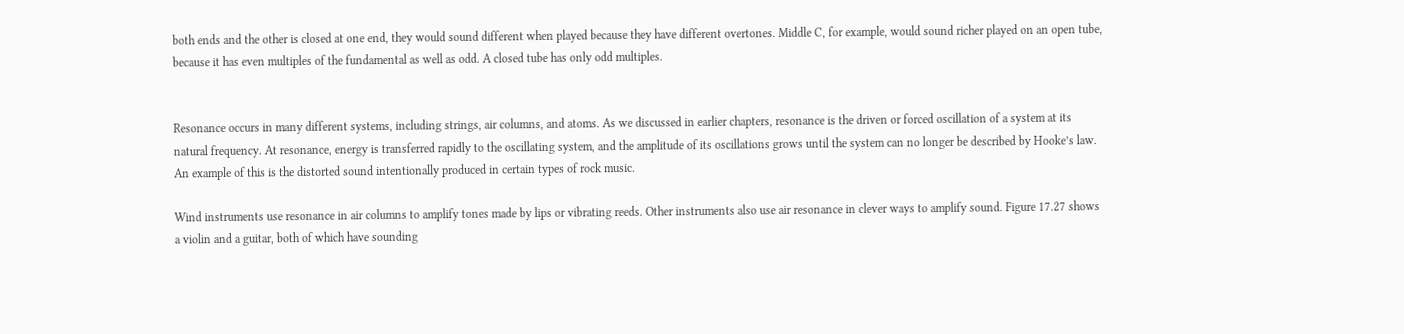both ends and the other is closed at one end, they would sound different when played because they have different overtones. Middle C, for example, would sound richer played on an open tube, because it has even multiples of the fundamental as well as odd. A closed tube has only odd multiples.


Resonance occurs in many different systems, including strings, air columns, and atoms. As we discussed in earlier chapters, resonance is the driven or forced oscillation of a system at its natural frequency. At resonance, energy is transferred rapidly to the oscillating system, and the amplitude of its oscillations grows until the system can no longer be described by Hooke’s law. An example of this is the distorted sound intentionally produced in certain types of rock music.

Wind instruments use resonance in air columns to amplify tones made by lips or vibrating reeds. Other instruments also use air resonance in clever ways to amplify sound. Figure 17.27 shows a violin and a guitar, both of which have sounding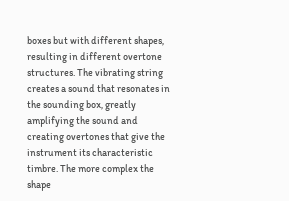boxes but with different shapes, resulting in different overtone structures. The vibrating string creates a sound that resonates in the sounding box, greatly amplifying the sound and creating overtones that give the instrument its characteristic timbre. The more complex the shape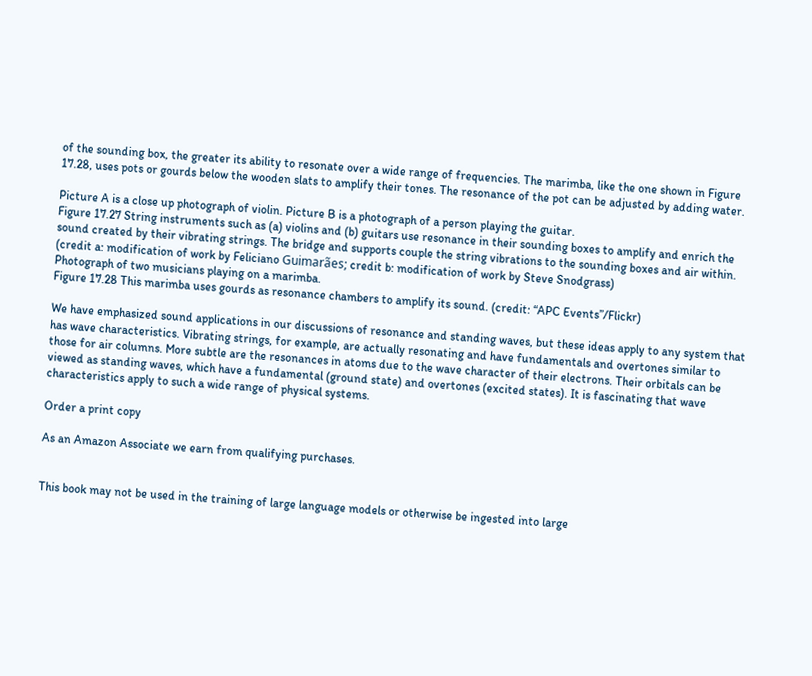of the sounding box, the greater its ability to resonate over a wide range of frequencies. The marimba, like the one shown in Figure 17.28, uses pots or gourds below the wooden slats to amplify their tones. The resonance of the pot can be adjusted by adding water.

Picture A is a close up photograph of violin. Picture B is a photograph of a person playing the guitar.
Figure 17.27 String instruments such as (a) violins and (b) guitars use resonance in their sounding boxes to amplify and enrich the sound created by their vibrating strings. The bridge and supports couple the string vibrations to the sounding boxes and air within. (credit a: modification of work by Feliciano Guimarães; credit b: modification of work by Steve Snodgrass)
Photograph of two musicians playing on a marimba.
Figure 17.28 This marimba uses gourds as resonance chambers to amplify its sound. (credit: “APC Events”/Flickr)

We have emphasized sound applications in our discussions of resonance and standing waves, but these ideas apply to any system that has wave characteristics. Vibrating strings, for example, are actually resonating and have fundamentals and overtones similar to those for air columns. More subtle are the resonances in atoms due to the wave character of their electrons. Their orbitals can be viewed as standing waves, which have a fundamental (ground state) and overtones (excited states). It is fascinating that wave characteristics apply to such a wide range of physical systems.

Order a print copy

As an Amazon Associate we earn from qualifying purchases.


This book may not be used in the training of large language models or otherwise be ingested into large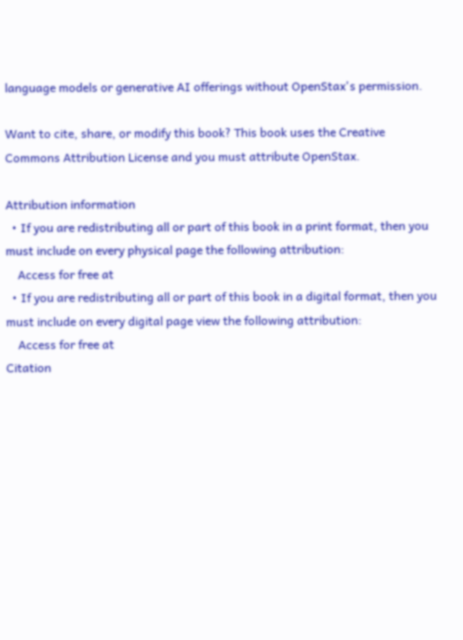language models or generative AI offerings without OpenStax's permission.

Want to cite, share, or modify this book? This book uses the Creative Commons Attribution License and you must attribute OpenStax.

Attribution information
  • If you are redistributing all or part of this book in a print format, then you must include on every physical page the following attribution:
    Access for free at
  • If you are redistributing all or part of this book in a digital format, then you must include on every digital page view the following attribution:
    Access for free at
Citation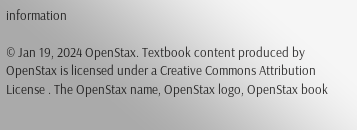information

© Jan 19, 2024 OpenStax. Textbook content produced by OpenStax is licensed under a Creative Commons Attribution License . The OpenStax name, OpenStax logo, OpenStax book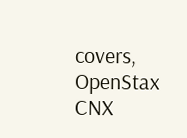covers, OpenStax CNX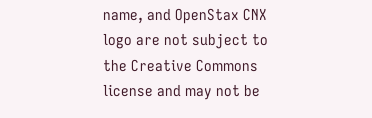name, and OpenStax CNX logo are not subject to the Creative Commons license and may not be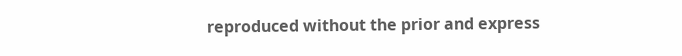reproduced without the prior and express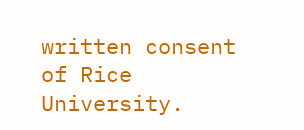written consent of Rice University.